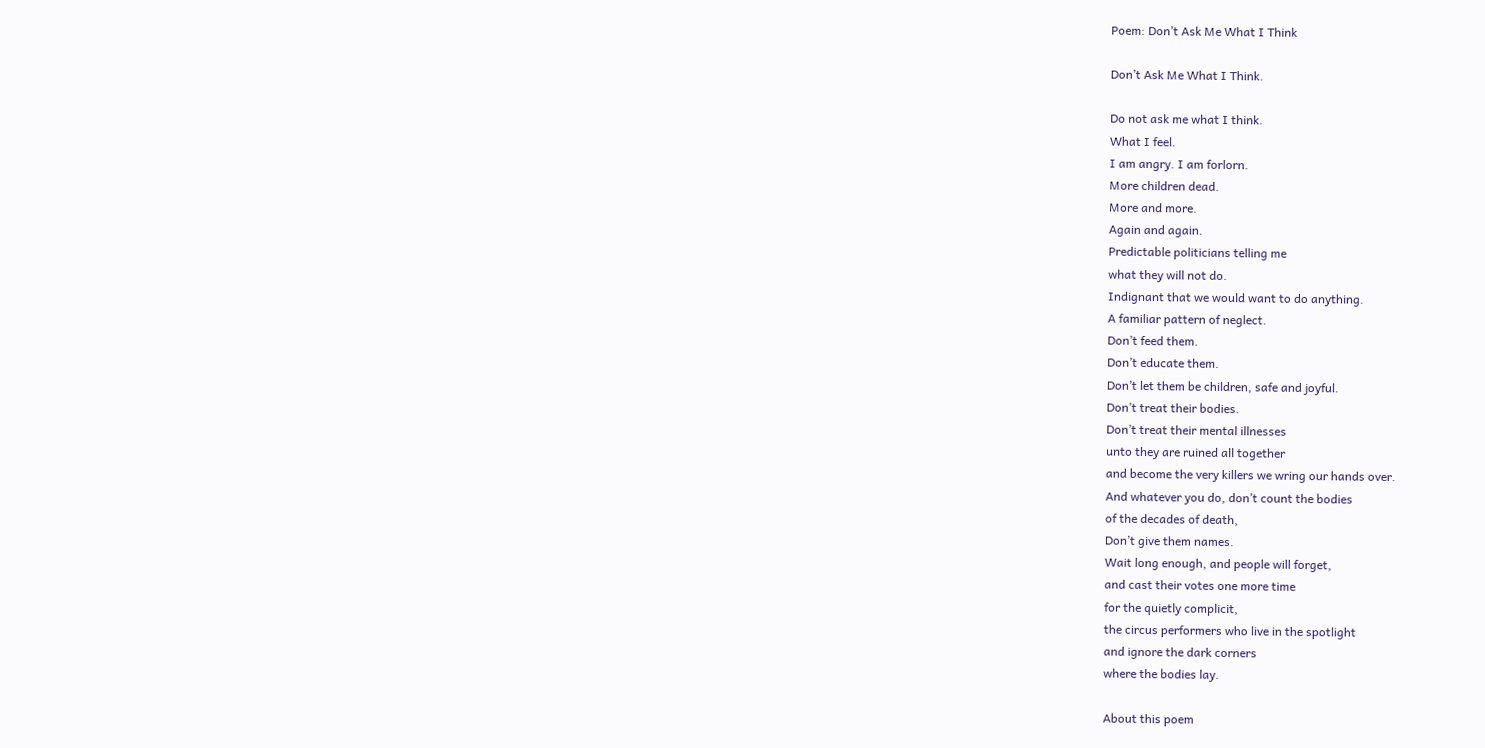Poem: Don’t Ask Me What I Think

Don’t Ask Me What I Think.

Do not ask me what I think.
What I feel.
I am angry. I am forlorn.
More children dead.
More and more.
Again and again.
Predictable politicians telling me
what they will not do.
Indignant that we would want to do anything.
A familiar pattern of neglect.
Don’t feed them.
Don’t educate them.
Don’t let them be children, safe and joyful.
Don’t treat their bodies.
Don’t treat their mental illnesses
unto they are ruined all together
and become the very killers we wring our hands over.
And whatever you do, don’t count the bodies
of the decades of death,
Don’t give them names.
Wait long enough, and people will forget,
and cast their votes one more time
for the quietly complicit,
the circus performers who live in the spotlight
and ignore the dark corners
where the bodies lay.

About this poem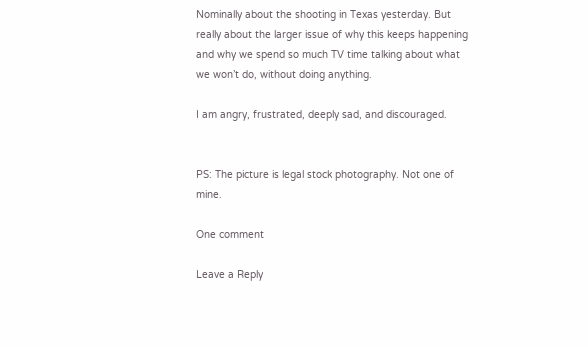Nominally about the shooting in Texas yesterday. But really about the larger issue of why this keeps happening and why we spend so much TV time talking about what we won’t do, without doing anything.

I am angry, frustrated, deeply sad, and discouraged.


PS: The picture is legal stock photography. Not one of mine.

One comment

Leave a Reply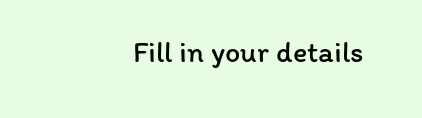Fill in your details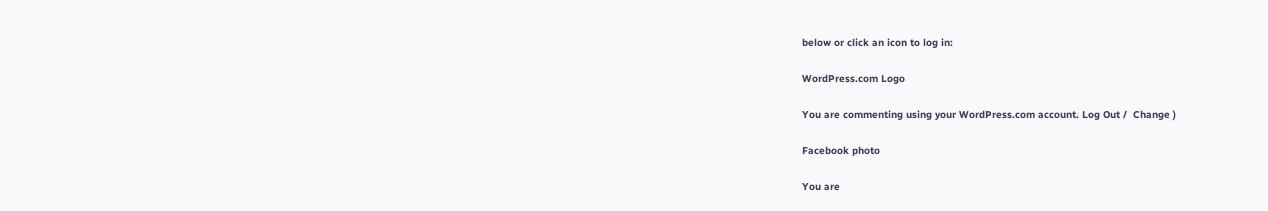below or click an icon to log in:

WordPress.com Logo

You are commenting using your WordPress.com account. Log Out /  Change )

Facebook photo

You are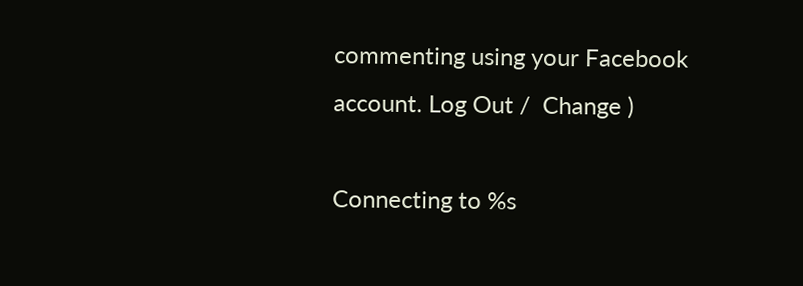commenting using your Facebook account. Log Out /  Change )

Connecting to %s